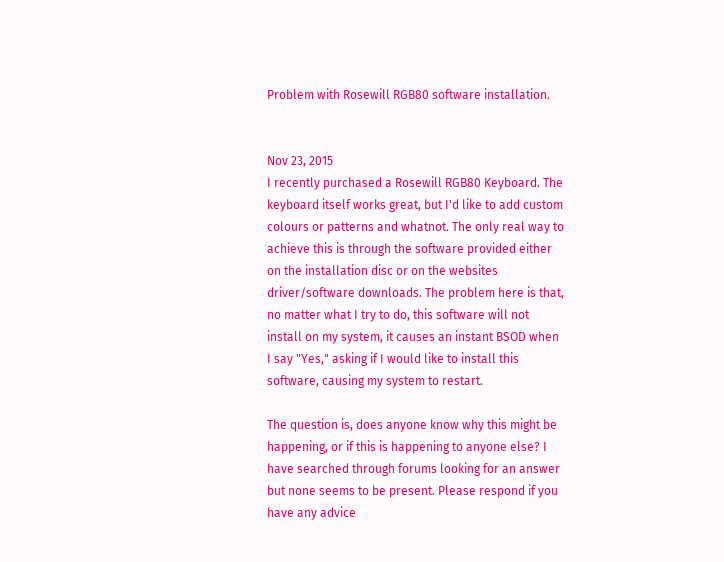Problem with Rosewill RGB80 software installation.


Nov 23, 2015
I recently purchased a Rosewill RGB80 Keyboard. The keyboard itself works great, but I'd like to add custom colours or patterns and whatnot. The only real way to achieve this is through the software provided either on the installation disc or on the websites driver/software downloads. The problem here is that, no matter what I try to do, this software will not install on my system, it causes an instant BSOD when I say "Yes," asking if I would like to install this software, causing my system to restart.

The question is, does anyone know why this might be happening, or if this is happening to anyone else? I have searched through forums looking for an answer but none seems to be present. Please respond if you have any advice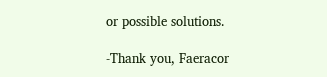or possible solutions.

-Thank you, Faeracor